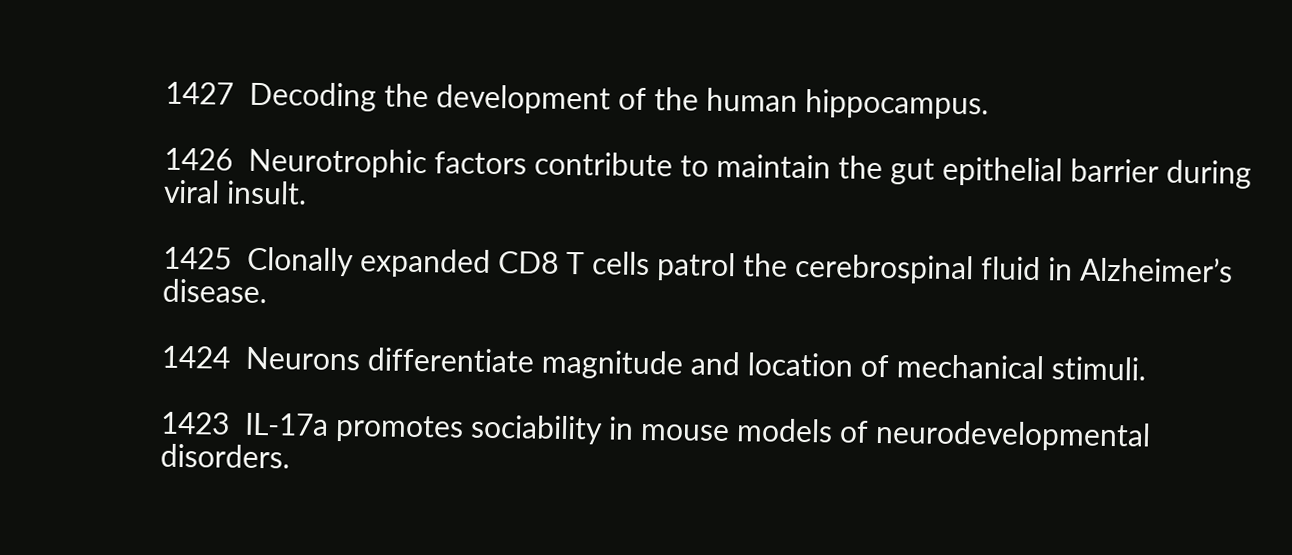1427  Decoding the development of the human hippocampus.

1426  Neurotrophic factors contribute to maintain the gut epithelial barrier during viral insult.

1425  Clonally expanded CD8 T cells patrol the cerebrospinal fluid in Alzheimer’s disease.

1424  Neurons differentiate magnitude and location of mechanical stimuli.

1423  IL-17a promotes sociability in mouse models of neurodevelopmental disorders.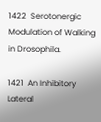1422  Serotonergic Modulation of Walking in Drosophila.

1421  An Inhibitory Lateral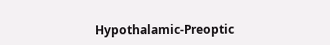Hypothalamic-Preoptic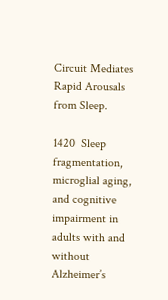Circuit Mediates Rapid Arousals from Sleep.

1420  Sleep fragmentation, microglial aging, and cognitive impairment in adults with and without Alzheimer’s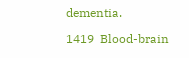dementia.

1419  Blood-brain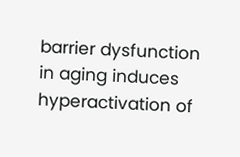barrier dysfunction in aging induces hyperactivation of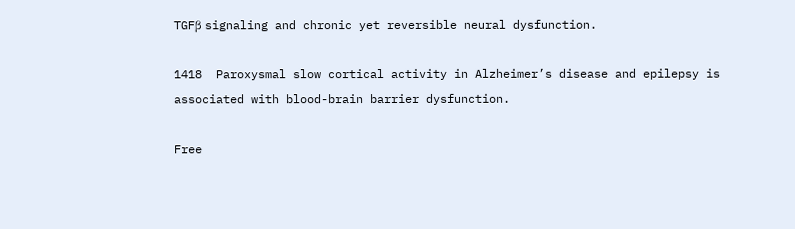TGFβ signaling and chronic yet reversible neural dysfunction.

1418  Paroxysmal slow cortical activity in Alzheimer’s disease and epilepsy is associated with blood-brain barrier dysfunction.

Free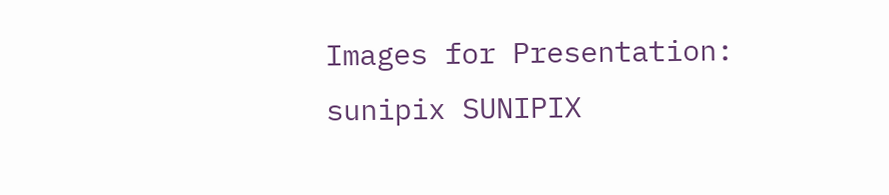Images for Presentation: sunipix SUNIPIX